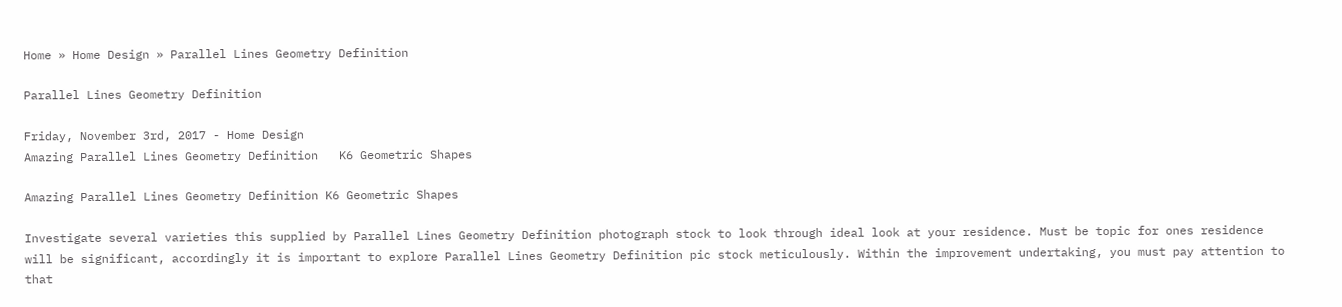Home » Home Design » Parallel Lines Geometry Definition

Parallel Lines Geometry Definition

Friday, November 3rd, 2017 - Home Design
Amazing Parallel Lines Geometry Definition   K6 Geometric Shapes

Amazing Parallel Lines Geometry Definition K6 Geometric Shapes

Investigate several varieties this supplied by Parallel Lines Geometry Definition photograph stock to look through ideal look at your residence. Must be topic for ones residence will be significant, accordingly it is important to explore Parallel Lines Geometry Definition pic stock meticulously. Within the improvement undertaking, you must pay attention to that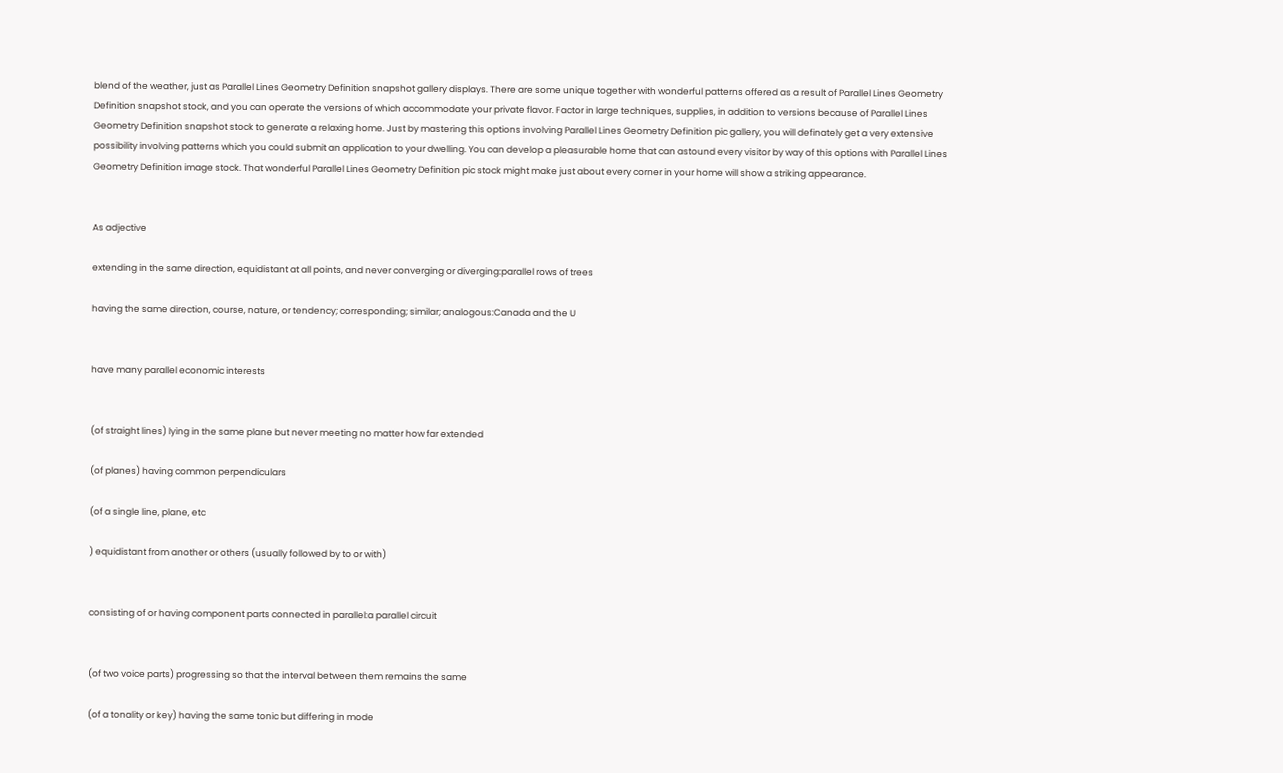blend of the weather, just as Parallel Lines Geometry Definition snapshot gallery displays. There are some unique together with wonderful patterns offered as a result of Parallel Lines Geometry Definition snapshot stock, and you can operate the versions of which accommodate your private flavor. Factor in large techniques, supplies, in addition to versions because of Parallel Lines Geometry Definition snapshot stock to generate a relaxing home. Just by mastering this options involving Parallel Lines Geometry Definition pic gallery, you will definately get a very extensive possibility involving patterns which you could submit an application to your dwelling. You can develop a pleasurable home that can astound every visitor by way of this options with Parallel Lines Geometry Definition image stock. That wonderful Parallel Lines Geometry Definition pic stock might make just about every corner in your home will show a striking appearance.


As adjective

extending in the same direction, equidistant at all points, and never converging or diverging:parallel rows of trees

having the same direction, course, nature, or tendency; corresponding; similar; analogous:Canada and the U


have many parallel economic interests


(of straight lines) lying in the same plane but never meeting no matter how far extended

(of planes) having common perpendiculars

(of a single line, plane, etc

) equidistant from another or others (usually followed by to or with)


consisting of or having component parts connected in parallel:a parallel circuit


(of two voice parts) progressing so that the interval between them remains the same

(of a tonality or key) having the same tonic but differing in mode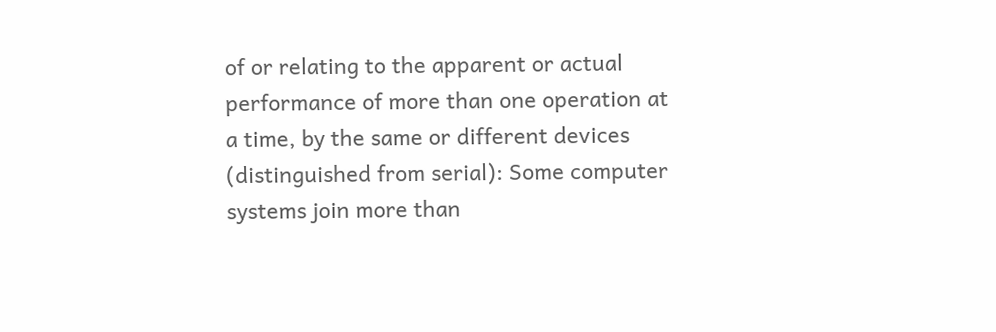of or relating to the apparent or actual performance of more than one operation at a time, by the same or different devices (distinguished from serial): Some computer systems join more than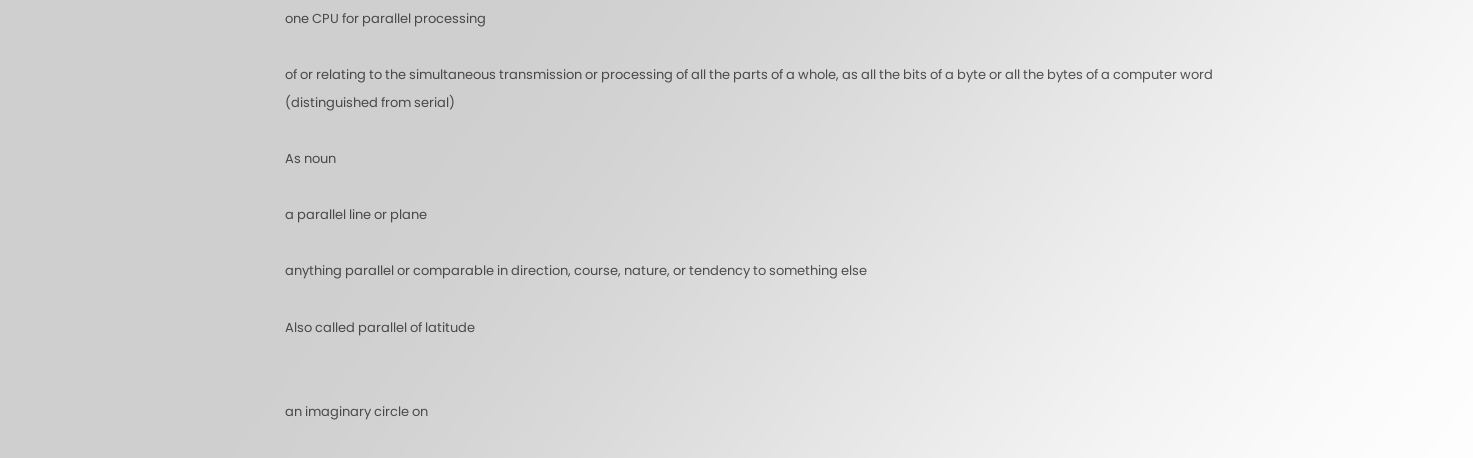one CPU for parallel processing

of or relating to the simultaneous transmission or processing of all the parts of a whole, as all the bits of a byte or all the bytes of a computer word (distinguished from serial)

As noun

a parallel line or plane

anything parallel or comparable in direction, course, nature, or tendency to something else

Also called parallel of latitude


an imaginary circle on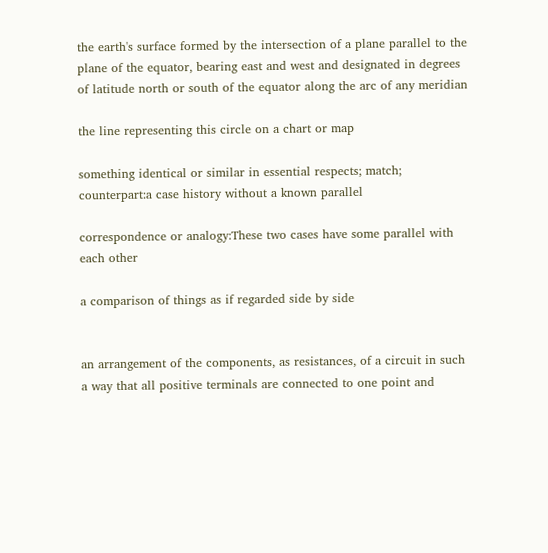the earth's surface formed by the intersection of a plane parallel to the plane of the equator, bearing east and west and designated in degrees of latitude north or south of the equator along the arc of any meridian

the line representing this circle on a chart or map

something identical or similar in essential respects; match; counterpart:a case history without a known parallel

correspondence or analogy:These two cases have some parallel with each other

a comparison of things as if regarded side by side


an arrangement of the components, as resistances, of a circuit in such a way that all positive terminals are connected to one point and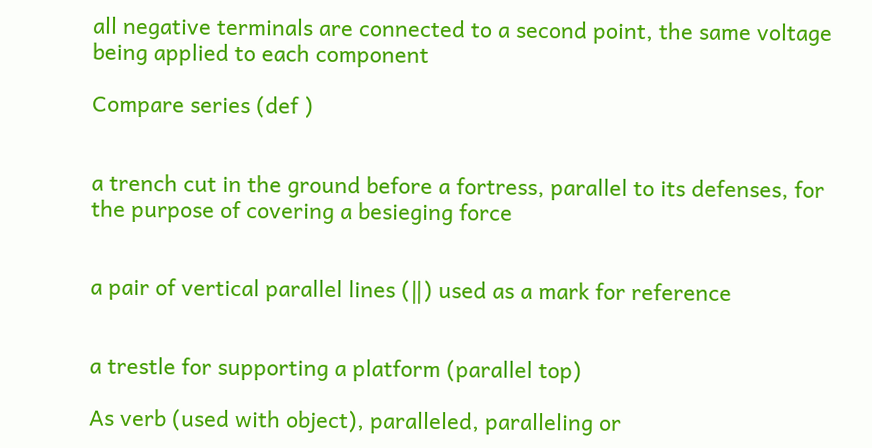all negative terminals are connected to a second point, the same voltage being applied to each component

Compare series (def )


a trench cut in the ground before a fortress, parallel to its defenses, for the purpose of covering a besieging force


a pair of vertical parallel lines (‖) used as a mark for reference


a trestle for supporting a platform (parallel top)

As verb (used with object), paralleled, paralleling or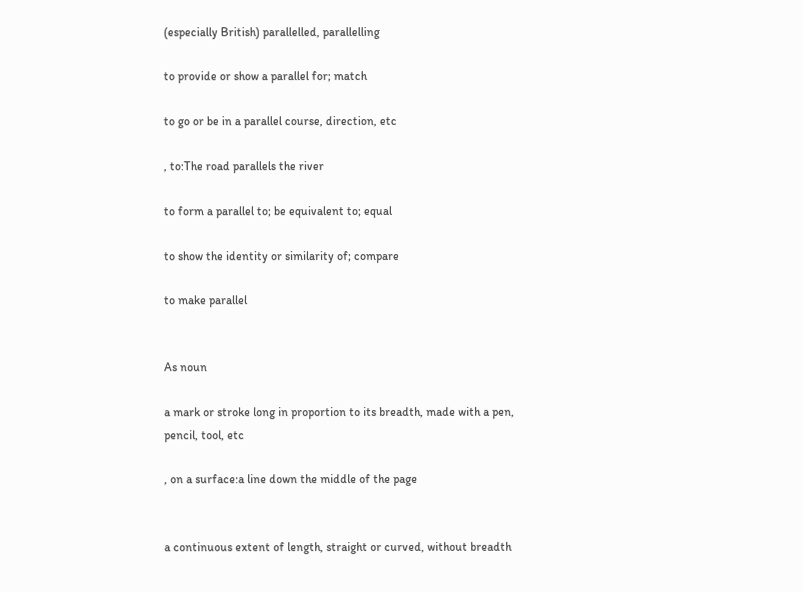(especially British) parallelled, parallelling

to provide or show a parallel for; match

to go or be in a parallel course, direction, etc

, to:The road parallels the river

to form a parallel to; be equivalent to; equal

to show the identity or similarity of; compare

to make parallel


As noun

a mark or stroke long in proportion to its breadth, made with a pen, pencil, tool, etc

, on a surface:a line down the middle of the page


a continuous extent of length, straight or curved, without breadth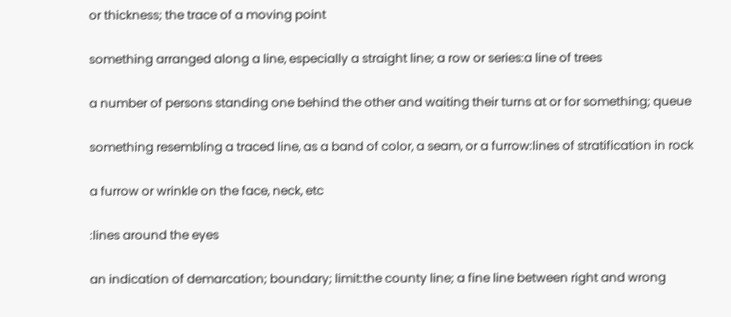or thickness; the trace of a moving point

something arranged along a line, especially a straight line; a row or series:a line of trees

a number of persons standing one behind the other and waiting their turns at or for something; queue

something resembling a traced line, as a band of color, a seam, or a furrow:lines of stratification in rock

a furrow or wrinkle on the face, neck, etc

:lines around the eyes

an indication of demarcation; boundary; limit:the county line; a fine line between right and wrong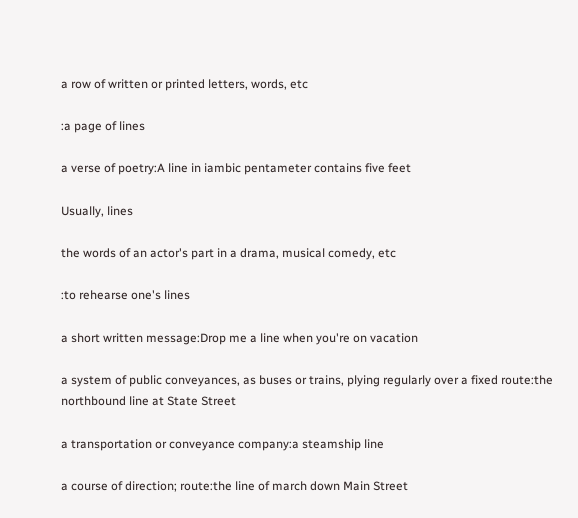a row of written or printed letters, words, etc

:a page of lines

a verse of poetry:A line in iambic pentameter contains five feet

Usually, lines

the words of an actor's part in a drama, musical comedy, etc

:to rehearse one's lines

a short written message:Drop me a line when you're on vacation

a system of public conveyances, as buses or trains, plying regularly over a fixed route:the northbound line at State Street

a transportation or conveyance company:a steamship line

a course of direction; route:the line of march down Main Street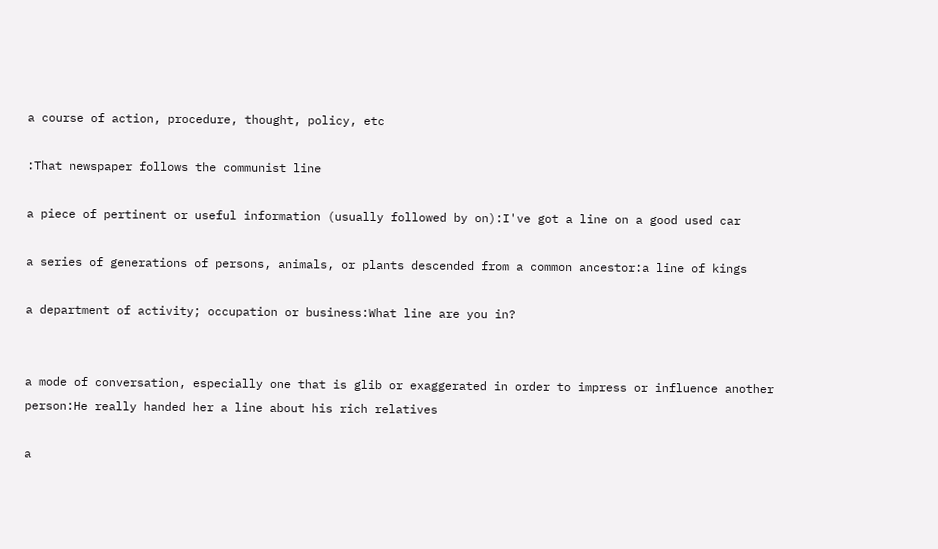a course of action, procedure, thought, policy, etc

:That newspaper follows the communist line

a piece of pertinent or useful information (usually followed by on):I've got a line on a good used car

a series of generations of persons, animals, or plants descended from a common ancestor:a line of kings

a department of activity; occupation or business:What line are you in?


a mode of conversation, especially one that is glib or exaggerated in order to impress or influence another person:He really handed her a line about his rich relatives

a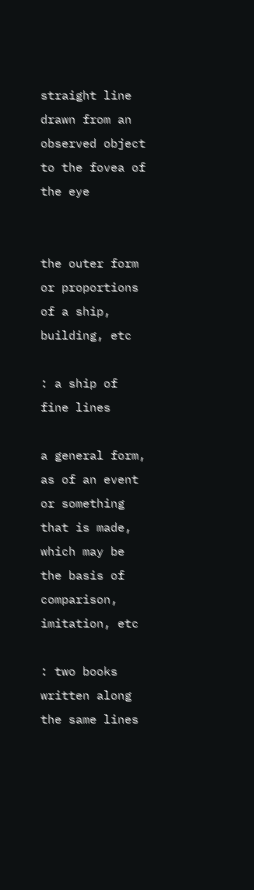straight line drawn from an observed object to the fovea of the eye


the outer form or proportions of a ship, building, etc

: a ship of fine lines

a general form, as of an event or something that is made, which may be the basis of comparison, imitation, etc

: two books written along the same lines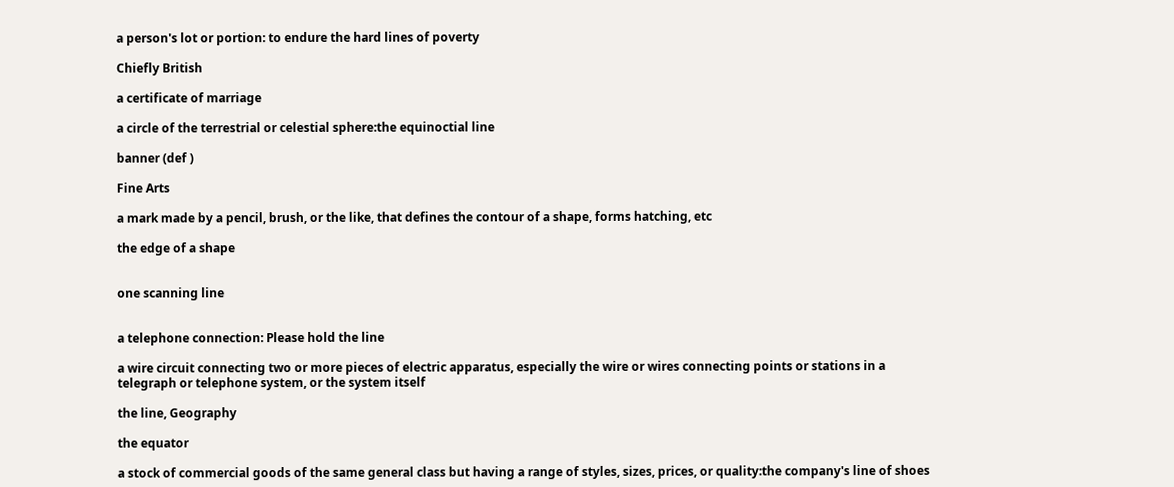a person's lot or portion: to endure the hard lines of poverty

Chiefly British

a certificate of marriage

a circle of the terrestrial or celestial sphere:the equinoctial line

banner (def )

Fine Arts

a mark made by a pencil, brush, or the like, that defines the contour of a shape, forms hatching, etc

the edge of a shape


one scanning line


a telephone connection: Please hold the line

a wire circuit connecting two or more pieces of electric apparatus, especially the wire or wires connecting points or stations in a telegraph or telephone system, or the system itself

the line, Geography

the equator

a stock of commercial goods of the same general class but having a range of styles, sizes, prices, or quality:the company's line of shoes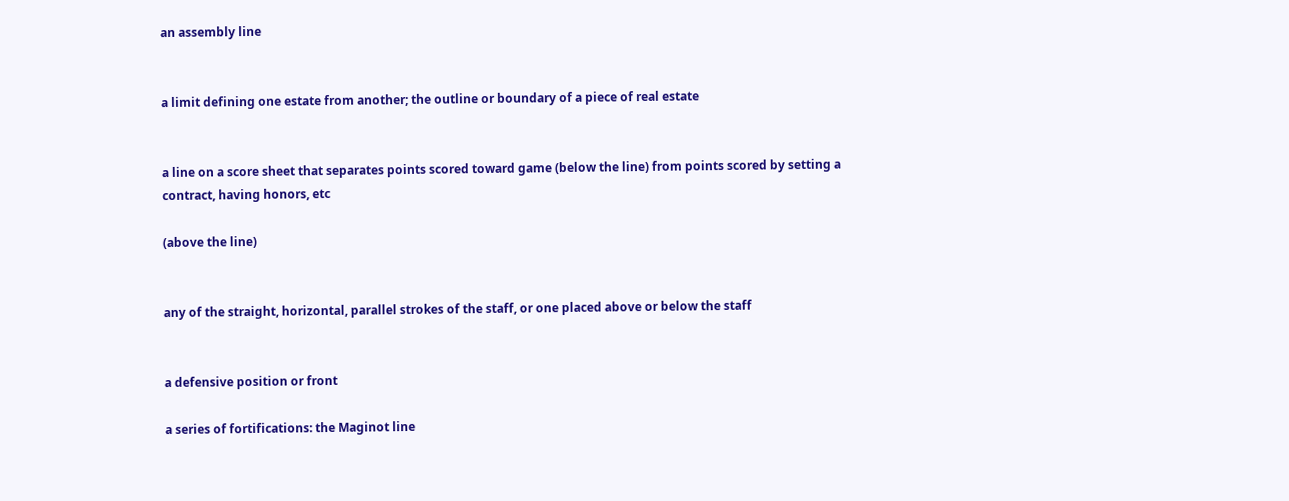an assembly line


a limit defining one estate from another; the outline or boundary of a piece of real estate


a line on a score sheet that separates points scored toward game (below the line) from points scored by setting a contract, having honors, etc

(above the line)


any of the straight, horizontal, parallel strokes of the staff, or one placed above or below the staff


a defensive position or front

a series of fortifications: the Maginot line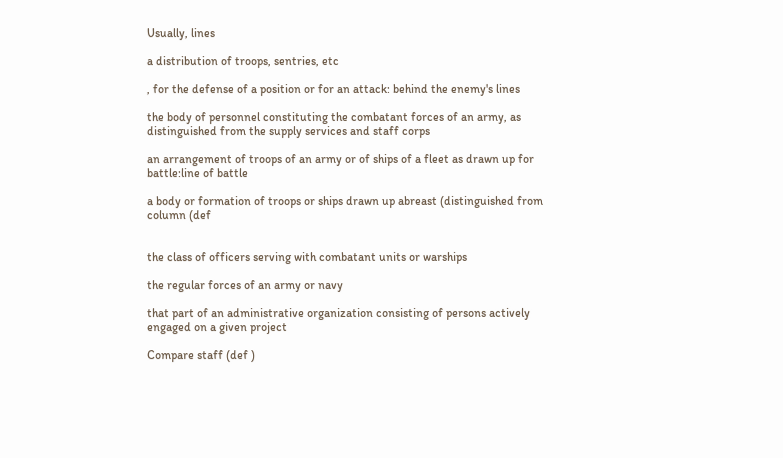Usually, lines

a distribution of troops, sentries, etc

, for the defense of a position or for an attack: behind the enemy's lines

the body of personnel constituting the combatant forces of an army, as distinguished from the supply services and staff corps

an arrangement of troops of an army or of ships of a fleet as drawn up for battle:line of battle

a body or formation of troops or ships drawn up abreast (distinguished from column (def


the class of officers serving with combatant units or warships

the regular forces of an army or navy

that part of an administrative organization consisting of persons actively engaged on a given project

Compare staff (def )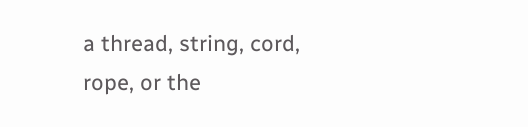a thread, string, cord, rope, or the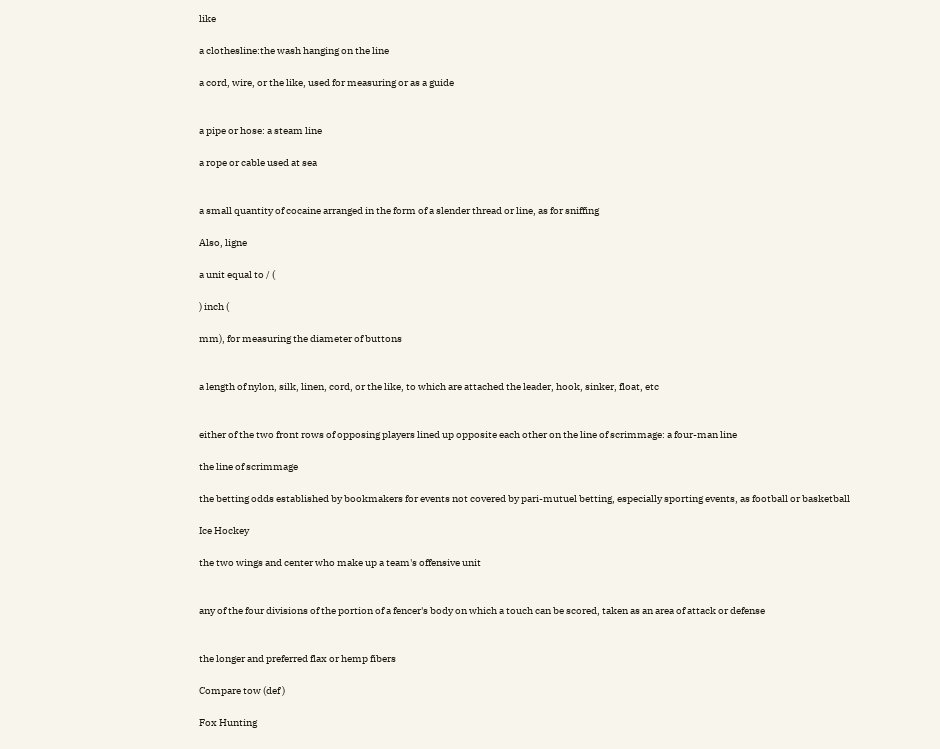like

a clothesline:the wash hanging on the line

a cord, wire, or the like, used for measuring or as a guide


a pipe or hose: a steam line

a rope or cable used at sea


a small quantity of cocaine arranged in the form of a slender thread or line, as for sniffing

Also, ligne

a unit equal to / (

) inch (

mm), for measuring the diameter of buttons


a length of nylon, silk, linen, cord, or the like, to which are attached the leader, hook, sinker, float, etc


either of the two front rows of opposing players lined up opposite each other on the line of scrimmage: a four-man line

the line of scrimmage

the betting odds established by bookmakers for events not covered by pari-mutuel betting, especially sporting events, as football or basketball

Ice Hockey

the two wings and center who make up a team's offensive unit


any of the four divisions of the portion of a fencer's body on which a touch can be scored, taken as an area of attack or defense


the longer and preferred flax or hemp fibers

Compare tow (def )

Fox Hunting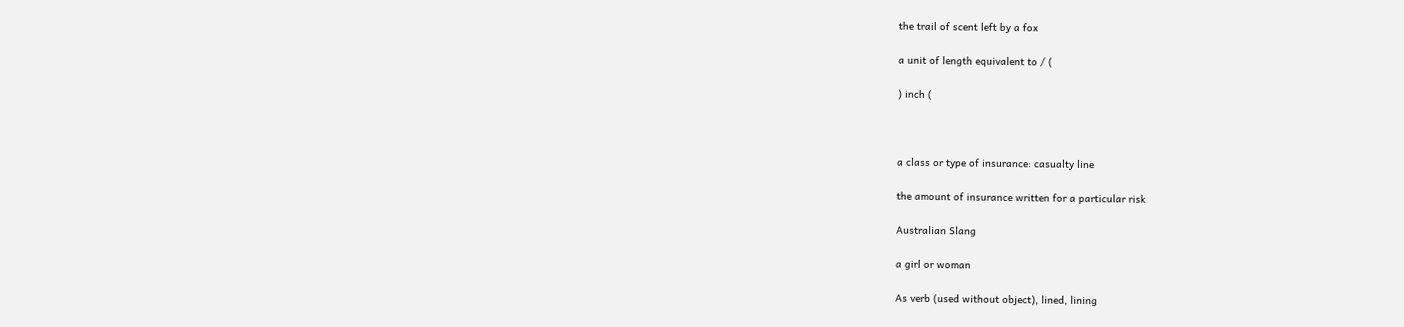the trail of scent left by a fox

a unit of length equivalent to / (

) inch (



a class or type of insurance: casualty line

the amount of insurance written for a particular risk

Australian Slang

a girl or woman

As verb (used without object), lined, lining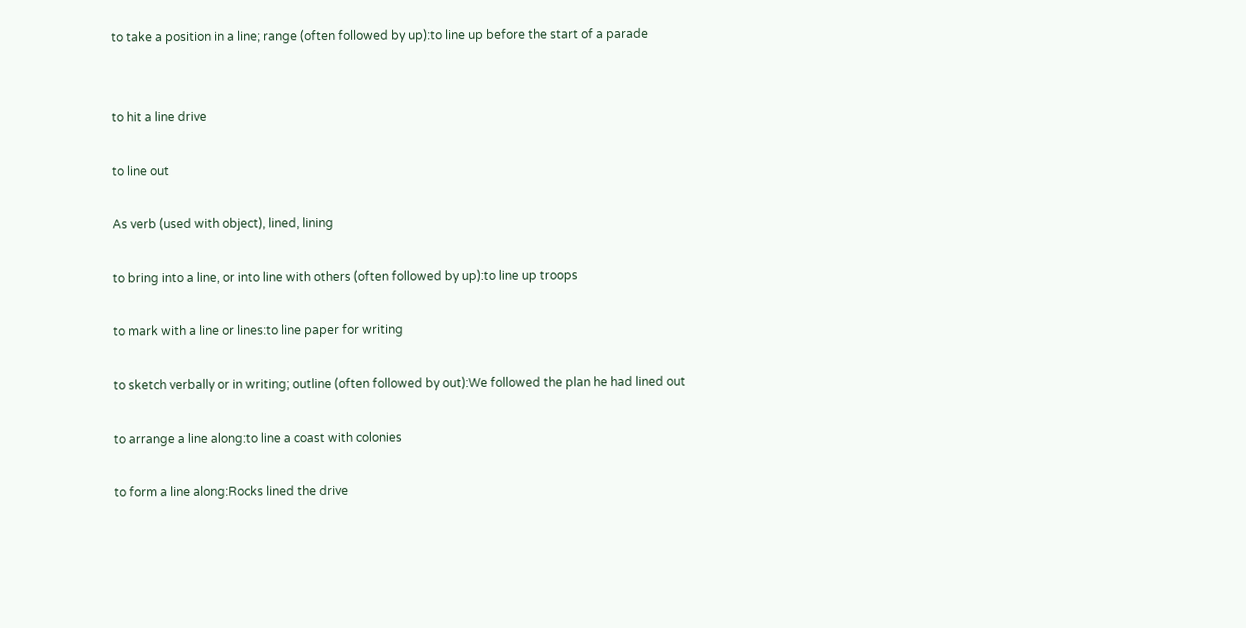to take a position in a line; range (often followed by up):to line up before the start of a parade


to hit a line drive

to line out

As verb (used with object), lined, lining

to bring into a line, or into line with others (often followed by up):to line up troops

to mark with a line or lines:to line paper for writing

to sketch verbally or in writing; outline (often followed by out):We followed the plan he had lined out

to arrange a line along:to line a coast with colonies

to form a line along:Rocks lined the drive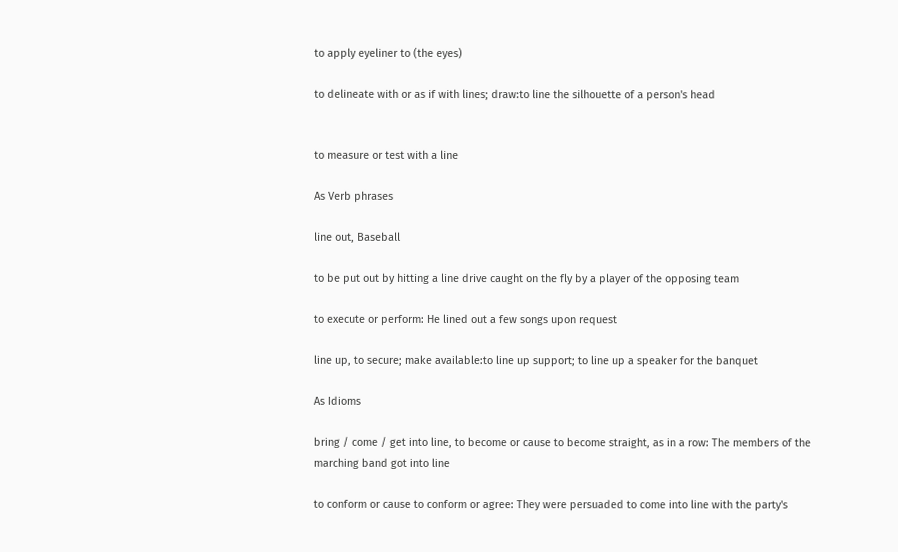to apply eyeliner to (the eyes)

to delineate with or as if with lines; draw:to line the silhouette of a person's head


to measure or test with a line

As Verb phrases

line out, Baseball

to be put out by hitting a line drive caught on the fly by a player of the opposing team

to execute or perform: He lined out a few songs upon request

line up, to secure; make available:to line up support; to line up a speaker for the banquet

As Idioms

bring / come / get into line, to become or cause to become straight, as in a row: The members of the marching band got into line

to conform or cause to conform or agree: They were persuaded to come into line with the party's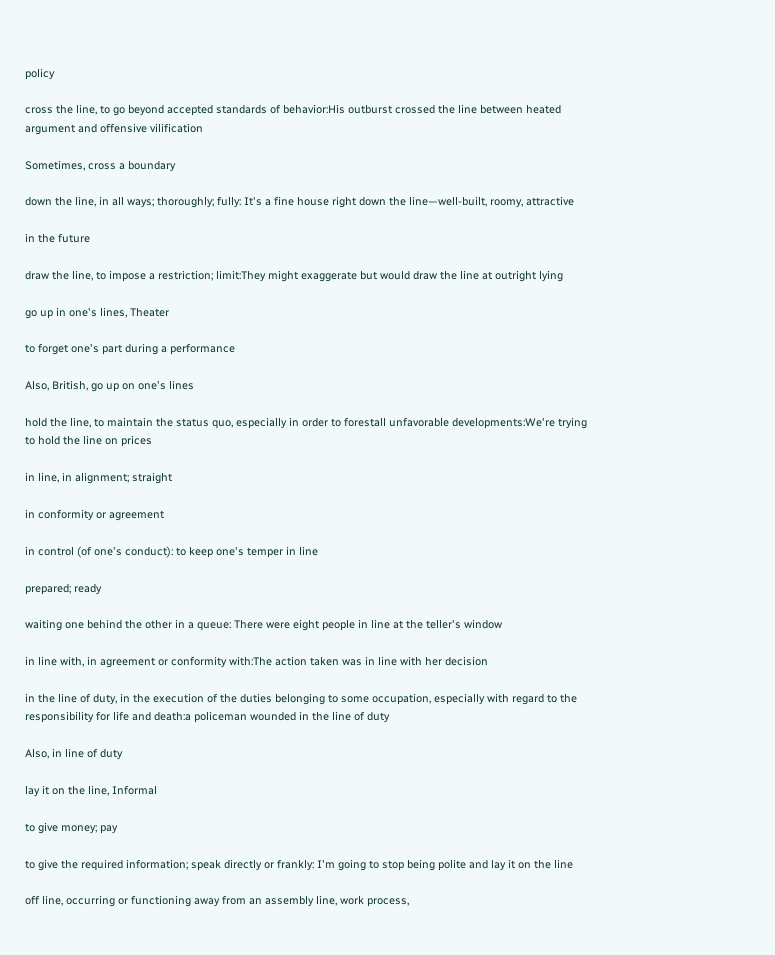policy

cross the line, to go beyond accepted standards of behavior:His outburst crossed the line between heated argument and offensive vilification

Sometimes, cross a boundary

down the line, in all ways; thoroughly; fully: It's a fine house right down the line—well-built, roomy, attractive

in the future

draw the line, to impose a restriction; limit:They might exaggerate but would draw the line at outright lying

go up in one's lines, Theater

to forget one's part during a performance

Also, British, go up on one's lines

hold the line, to maintain the status quo, especially in order to forestall unfavorable developments:We're trying to hold the line on prices

in line, in alignment; straight

in conformity or agreement

in control (of one's conduct): to keep one's temper in line

prepared; ready

waiting one behind the other in a queue: There were eight people in line at the teller's window

in line with, in agreement or conformity with:The action taken was in line with her decision

in the line of duty, in the execution of the duties belonging to some occupation, especially with regard to the responsibility for life and death:a policeman wounded in the line of duty

Also, in line of duty

lay it on the line, Informal

to give money; pay

to give the required information; speak directly or frankly: I'm going to stop being polite and lay it on the line

off line, occurring or functioning away from an assembly line, work process,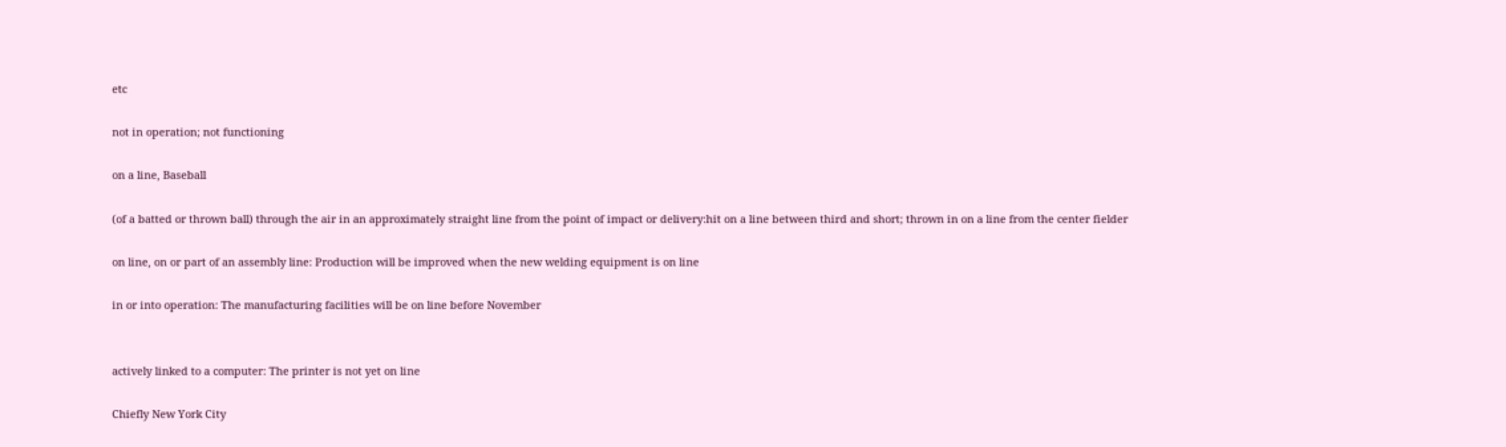etc

not in operation; not functioning

on a line, Baseball

(of a batted or thrown ball) through the air in an approximately straight line from the point of impact or delivery:hit on a line between third and short; thrown in on a line from the center fielder

on line, on or part of an assembly line: Production will be improved when the new welding equipment is on line

in or into operation: The manufacturing facilities will be on line before November


actively linked to a computer: The printer is not yet on line

Chiefly New York City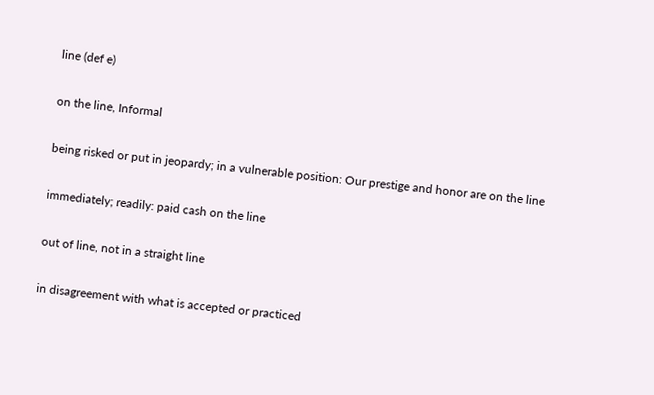line (def e)

on the line, Informal

being risked or put in jeopardy; in a vulnerable position: Our prestige and honor are on the line

immediately; readily: paid cash on the line

out of line, not in a straight line

in disagreement with what is accepted or practiced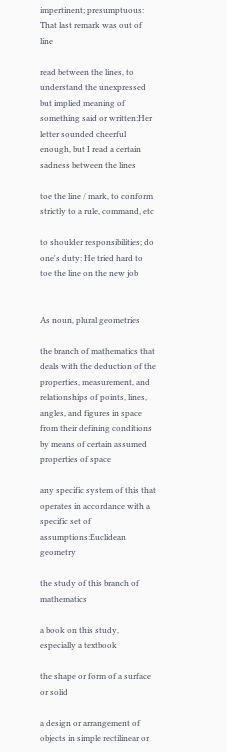impertinent; presumptuous: That last remark was out of line

read between the lines, to understand the unexpressed but implied meaning of something said or written:Her letter sounded cheerful enough, but I read a certain sadness between the lines

toe the line / mark, to conform strictly to a rule, command, etc

to shoulder responsibilities; do one's duty: He tried hard to toe the line on the new job


As noun, plural geometries

the branch of mathematics that deals with the deduction of the properties, measurement, and relationships of points, lines, angles, and figures in space from their defining conditions by means of certain assumed properties of space

any specific system of this that operates in accordance with a specific set of assumptions:Euclidean geometry

the study of this branch of mathematics

a book on this study, especially a textbook

the shape or form of a surface or solid

a design or arrangement of objects in simple rectilinear or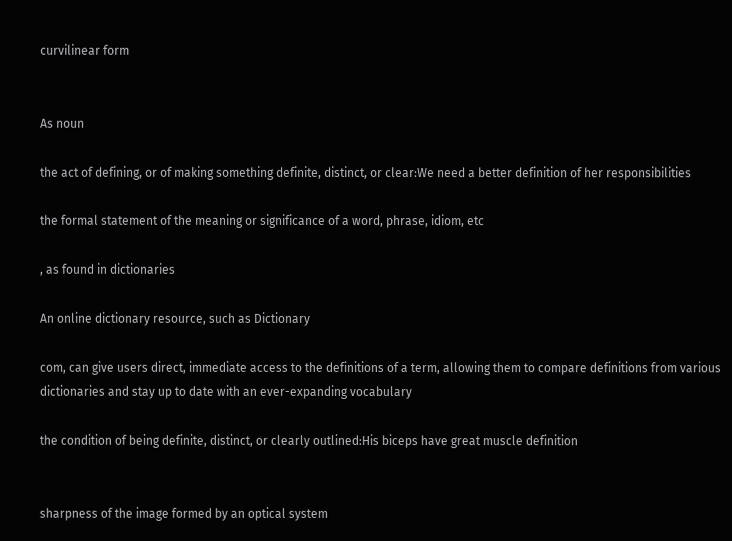curvilinear form


As noun

the act of defining, or of making something definite, distinct, or clear:We need a better definition of her responsibilities

the formal statement of the meaning or significance of a word, phrase, idiom, etc

, as found in dictionaries

An online dictionary resource, such as Dictionary

com, can give users direct, immediate access to the definitions of a term, allowing them to compare definitions from various dictionaries and stay up to date with an ever-expanding vocabulary

the condition of being definite, distinct, or clearly outlined:His biceps have great muscle definition


sharpness of the image formed by an optical system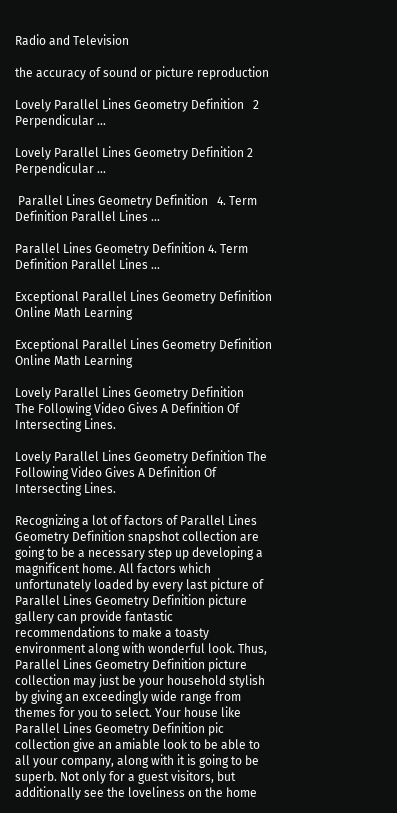Radio and Television

the accuracy of sound or picture reproduction

Lovely Parallel Lines Geometry Definition   2 Perpendicular ...

Lovely Parallel Lines Geometry Definition 2 Perpendicular ...

 Parallel Lines Geometry Definition   4. Term Definition Parallel Lines ...

Parallel Lines Geometry Definition 4. Term Definition Parallel Lines ...

Exceptional Parallel Lines Geometry Definition   Online Math Learning

Exceptional Parallel Lines Geometry Definition Online Math Learning

Lovely Parallel Lines Geometry Definition   The Following Video Gives A Definition Of Intersecting Lines.

Lovely Parallel Lines Geometry Definition The Following Video Gives A Definition Of Intersecting Lines.

Recognizing a lot of factors of Parallel Lines Geometry Definition snapshot collection are going to be a necessary step up developing a magnificent home. All factors which unfortunately loaded by every last picture of Parallel Lines Geometry Definition picture gallery can provide fantastic recommendations to make a toasty environment along with wonderful look. Thus, Parallel Lines Geometry Definition picture collection may just be your household stylish by giving an exceedingly wide range from themes for you to select. Your house like Parallel Lines Geometry Definition pic collection give an amiable look to be able to all your company, along with it is going to be superb. Not only for a guest visitors, but additionally see the loveliness on the home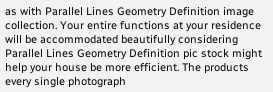as with Parallel Lines Geometry Definition image collection. Your entire functions at your residence will be accommodated beautifully considering Parallel Lines Geometry Definition pic stock might help your house be more efficient. The products every single photograph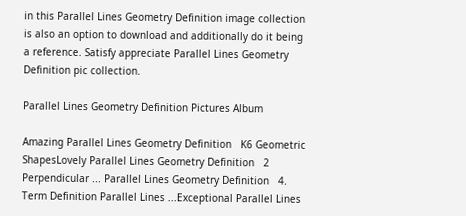in this Parallel Lines Geometry Definition image collection is also an option to download and additionally do it being a reference. Satisfy appreciate Parallel Lines Geometry Definition pic collection.

Parallel Lines Geometry Definition Pictures Album

Amazing Parallel Lines Geometry Definition   K6 Geometric ShapesLovely Parallel Lines Geometry Definition   2 Perpendicular ... Parallel Lines Geometry Definition   4. Term Definition Parallel Lines ...Exceptional Parallel Lines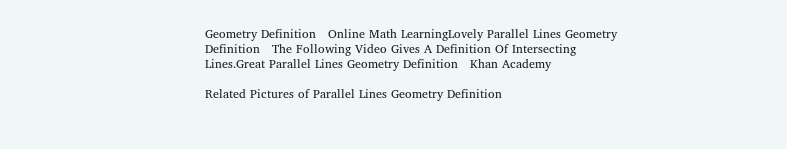Geometry Definition   Online Math LearningLovely Parallel Lines Geometry Definition   The Following Video Gives A Definition Of Intersecting Lines.Great Parallel Lines Geometry Definition   Khan Academy

Related Pictures of Parallel Lines Geometry Definition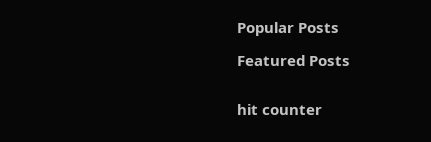Popular Posts

Featured Posts


hit counter